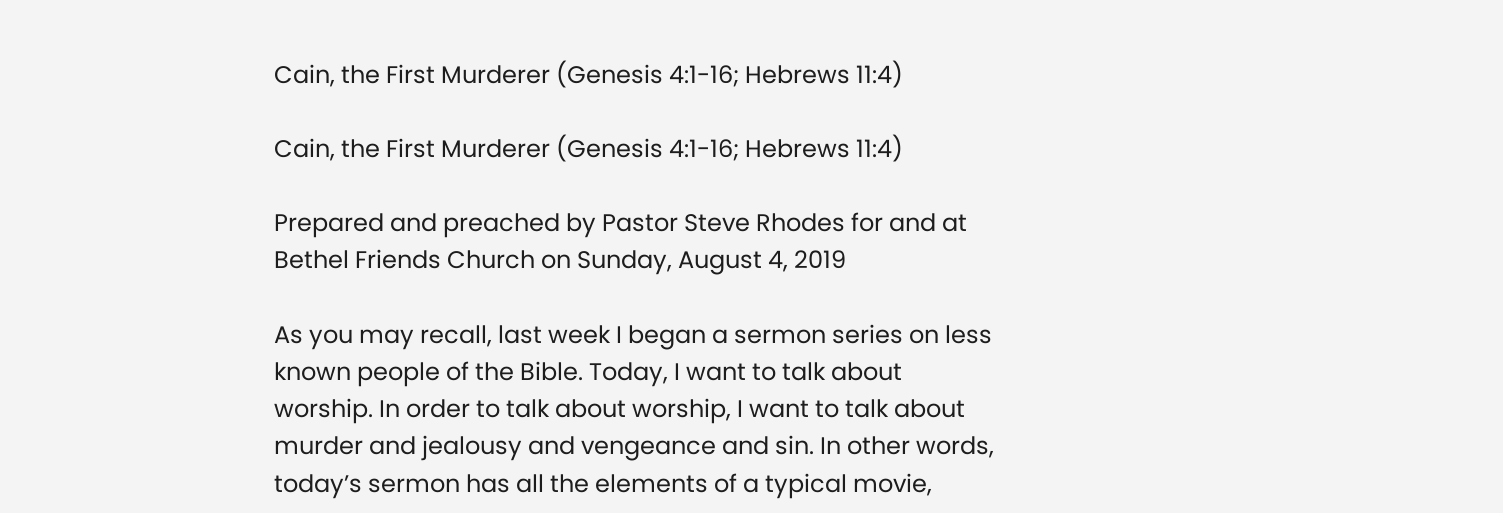Cain, the First Murderer (Genesis 4:1-16; Hebrews 11:4)

Cain, the First Murderer (Genesis 4:1-16; Hebrews 11:4)

Prepared and preached by Pastor Steve Rhodes for and at Bethel Friends Church on Sunday, August 4, 2019

As you may recall, last week I began a sermon series on less known people of the Bible. Today, I want to talk about worship. In order to talk about worship, I want to talk about murder and jealousy and vengeance and sin. In other words, today’s sermon has all the elements of a typical movie,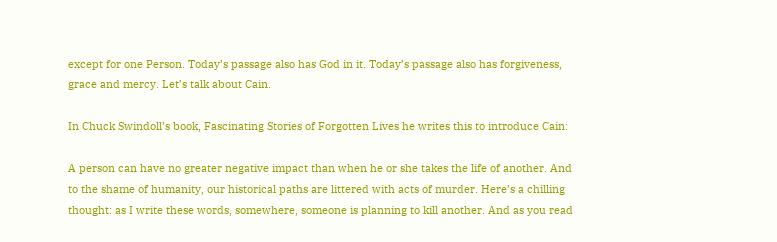except for one Person. Today’s passage also has God in it. Today’s passage also has forgiveness, grace and mercy. Let’s talk about Cain.

In Chuck Swindoll’s book, Fascinating Stories of Forgotten Lives he writes this to introduce Cain:

A person can have no greater negative impact than when he or she takes the life of another. And to the shame of humanity, our historical paths are littered with acts of murder. Here’s a chilling thought: as I write these words, somewhere, someone is planning to kill another. And as you read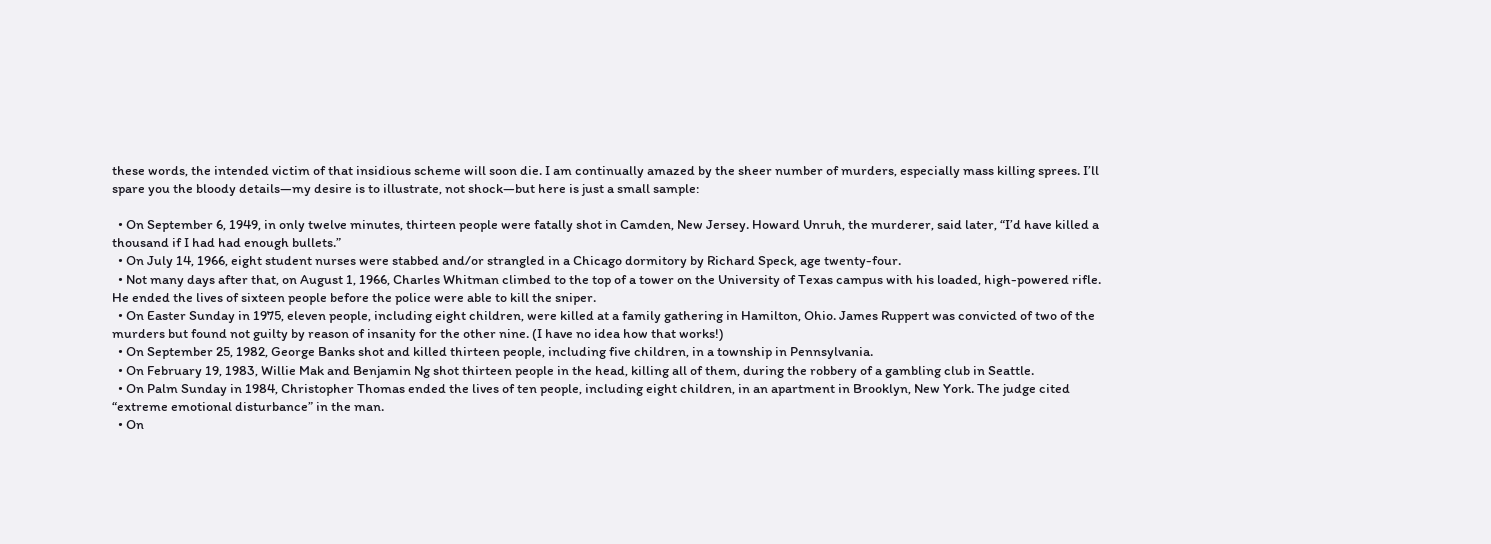these words, the intended victim of that insidious scheme will soon die. I am continually amazed by the sheer number of murders, especially mass killing sprees. I’ll spare you the bloody details—my desire is to illustrate, not shock—but here is just a small sample:

  • On September 6, 1949, in only twelve minutes, thirteen people were fatally shot in Camden, New Jersey. Howard Unruh, the murderer, said later, “I’d have killed a thousand if I had had enough bullets.”
  • On July 14, 1966, eight student nurses were stabbed and/or strangled in a Chicago dormitory by Richard Speck, age twenty-four.
  • Not many days after that, on August 1, 1966, Charles Whitman climbed to the top of a tower on the University of Texas campus with his loaded, high-powered rifle. He ended the lives of sixteen people before the police were able to kill the sniper.
  • On Easter Sunday in 1975, eleven people, including eight children, were killed at a family gathering in Hamilton, Ohio. James Ruppert was convicted of two of the murders but found not guilty by reason of insanity for the other nine. (I have no idea how that works!)
  • On September 25, 1982, George Banks shot and killed thirteen people, including five children, in a township in Pennsylvania.
  • On February 19, 1983, Willie Mak and Benjamin Ng shot thirteen people in the head, killing all of them, during the robbery of a gambling club in Seattle.
  • On Palm Sunday in 1984, Christopher Thomas ended the lives of ten people, including eight children, in an apartment in Brooklyn, New York. The judge cited “extreme emotional disturbance” in the man.
  • On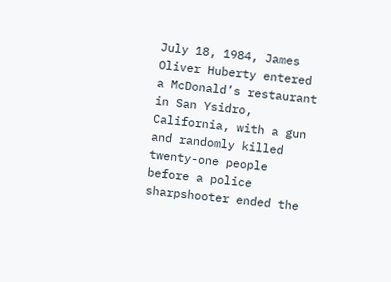July 18, 1984, James Oliver Huberty entered a McDonald’s restaurant in San Ysidro, California, with a gun and randomly killed twenty-one people before a police sharpshooter ended the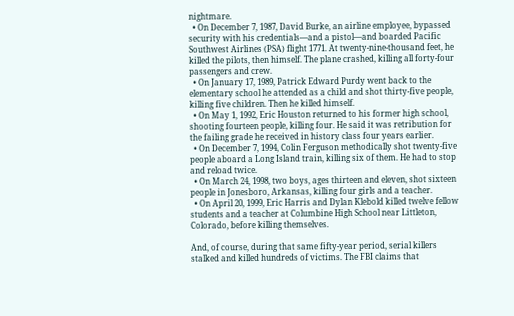nightmare.
  • On December 7, 1987, David Burke, an airline employee, bypassed security with his credentials—and a pistol—and boarded Pacific Southwest Airlines (PSA) flight 1771. At twenty-nine-thousand feet, he killed the pilots, then himself. The plane crashed, killing all forty-four passengers and crew.
  • On January 17, 1989, Patrick Edward Purdy went back to the elementary school he attended as a child and shot thirty-five people, killing five children. Then he killed himself.
  • On May 1, 1992, Eric Houston returned to his former high school, shooting fourteen people, killing four. He said it was retribution for the failing grade he received in history class four years earlier.
  • On December 7, 1994, Colin Ferguson methodically shot twenty-five people aboard a Long Island train, killing six of them. He had to stop and reload twice.
  • On March 24, 1998, two boys, ages thirteen and eleven, shot sixteen people in Jonesboro, Arkansas, killing four girls and a teacher.
  • On April 20, 1999, Eric Harris and Dylan Klebold killed twelve fellow students and a teacher at Columbine High School near Littleton, Colorado, before killing themselves.

And, of course, during that same fifty-year period, serial killers stalked and killed hundreds of victims. The FBI claims that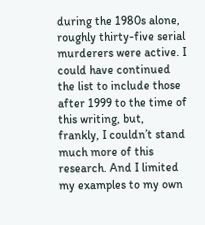during the 1980s alone, roughly thirty-five serial murderers were active. I could have continued the list to include those after 1999 to the time of this writing, but, frankly, I couldn’t stand much more of this research. And I limited my examples to my own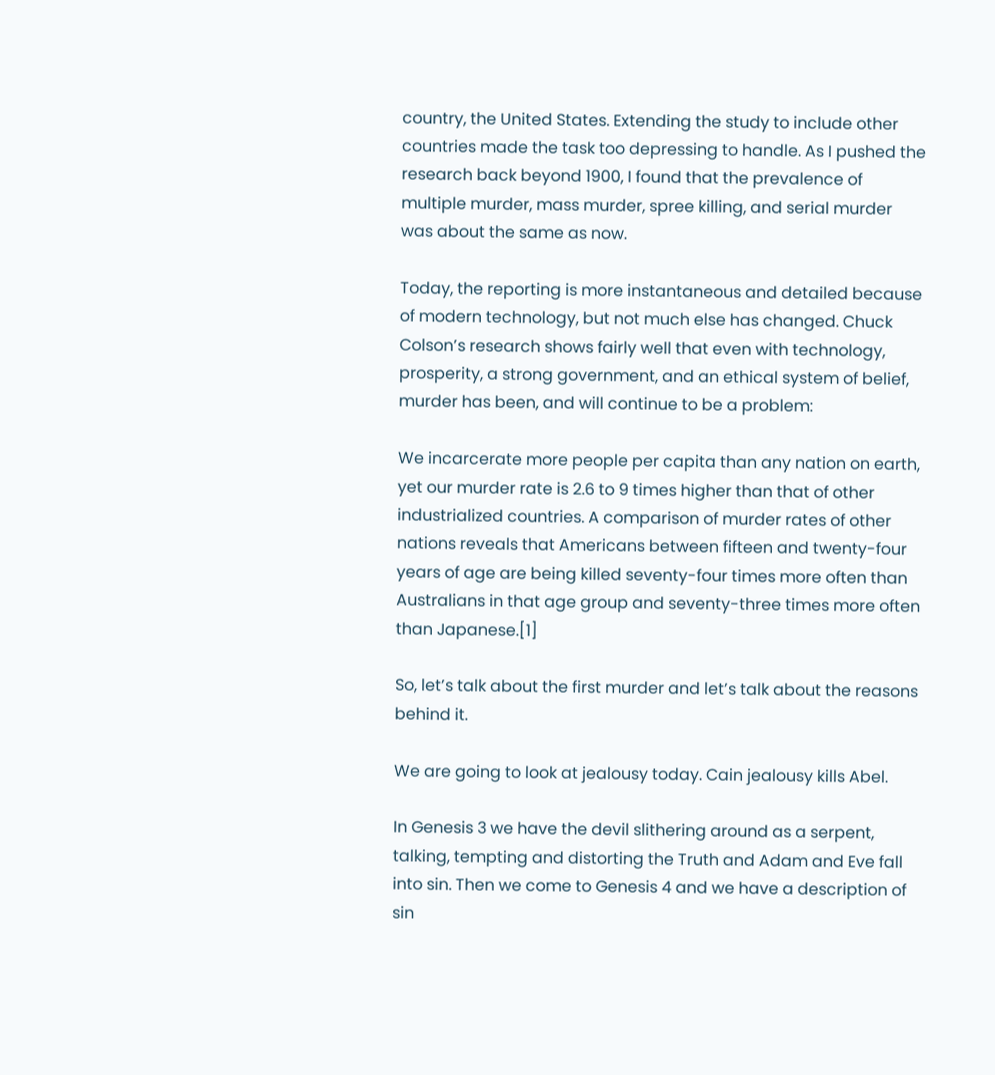country, the United States. Extending the study to include other countries made the task too depressing to handle. As I pushed the research back beyond 1900, I found that the prevalence of multiple murder, mass murder, spree killing, and serial murder was about the same as now.

Today, the reporting is more instantaneous and detailed because of modern technology, but not much else has changed. Chuck Colson’s research shows fairly well that even with technology, prosperity, a strong government, and an ethical system of belief, murder has been, and will continue to be a problem:

We incarcerate more people per capita than any nation on earth, yet our murder rate is 2.6 to 9 times higher than that of other industrialized countries. A comparison of murder rates of other nations reveals that Americans between fifteen and twenty-four years of age are being killed seventy-four times more often than Australians in that age group and seventy-three times more often than Japanese.[1]

So, let’s talk about the first murder and let’s talk about the reasons behind it.

We are going to look at jealousy today. Cain jealousy kills Abel.

In Genesis 3 we have the devil slithering around as a serpent, talking, tempting and distorting the Truth and Adam and Eve fall into sin. Then we come to Genesis 4 and we have a description of sin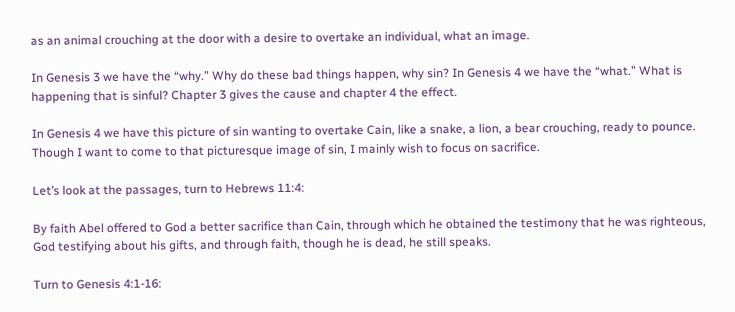as an animal crouching at the door with a desire to overtake an individual, what an image.

In Genesis 3 we have the “why.” Why do these bad things happen, why sin? In Genesis 4 we have the “what.” What is happening that is sinful? Chapter 3 gives the cause and chapter 4 the effect.

In Genesis 4 we have this picture of sin wanting to overtake Cain, like a snake, a lion, a bear crouching, ready to pounce. Though I want to come to that picturesque image of sin, I mainly wish to focus on sacrifice.

Let’s look at the passages, turn to Hebrews 11:4:

By faith Abel offered to God a better sacrifice than Cain, through which he obtained the testimony that he was righteous, God testifying about his gifts, and through faith, though he is dead, he still speaks.

Turn to Genesis 4:1-16: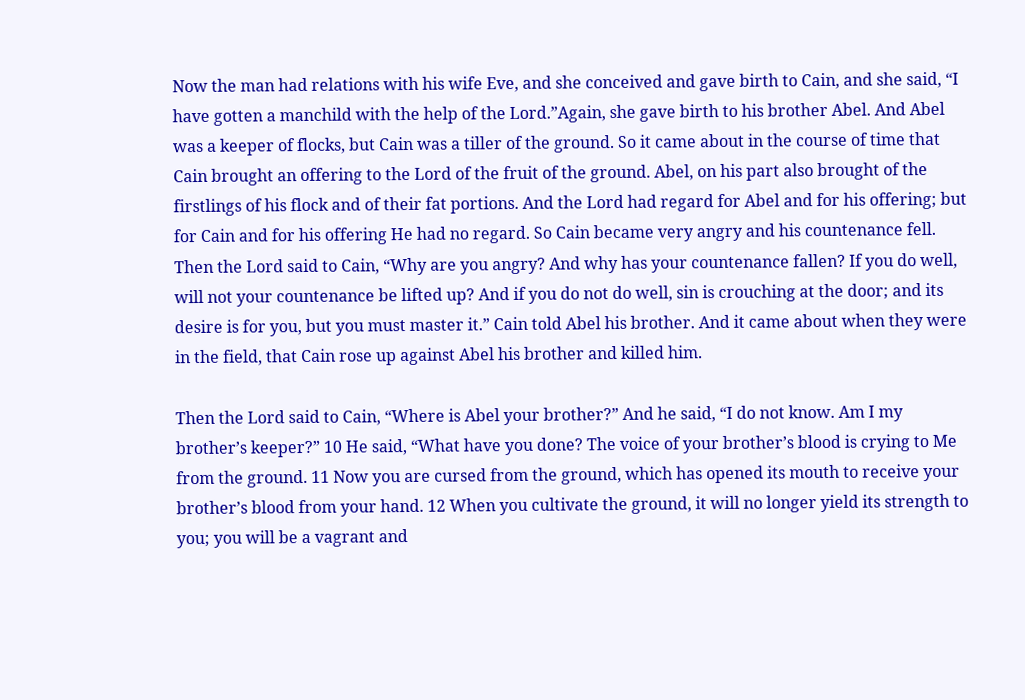Now the man had relations with his wife Eve, and she conceived and gave birth to Cain, and she said, “I have gotten a manchild with the help of the Lord.”Again, she gave birth to his brother Abel. And Abel was a keeper of flocks, but Cain was a tiller of the ground. So it came about in the course of time that Cain brought an offering to the Lord of the fruit of the ground. Abel, on his part also brought of the firstlings of his flock and of their fat portions. And the Lord had regard for Abel and for his offering; but for Cain and for his offering He had no regard. So Cain became very angry and his countenance fell. Then the Lord said to Cain, “Why are you angry? And why has your countenance fallen? If you do well, will not your countenance be lifted up? And if you do not do well, sin is crouching at the door; and its desire is for you, but you must master it.” Cain told Abel his brother. And it came about when they were in the field, that Cain rose up against Abel his brother and killed him.

Then the Lord said to Cain, “Where is Abel your brother?” And he said, “I do not know. Am I my brother’s keeper?” 10 He said, “What have you done? The voice of your brother’s blood is crying to Me from the ground. 11 Now you are cursed from the ground, which has opened its mouth to receive your brother’s blood from your hand. 12 When you cultivate the ground, it will no longer yield its strength to you; you will be a vagrant and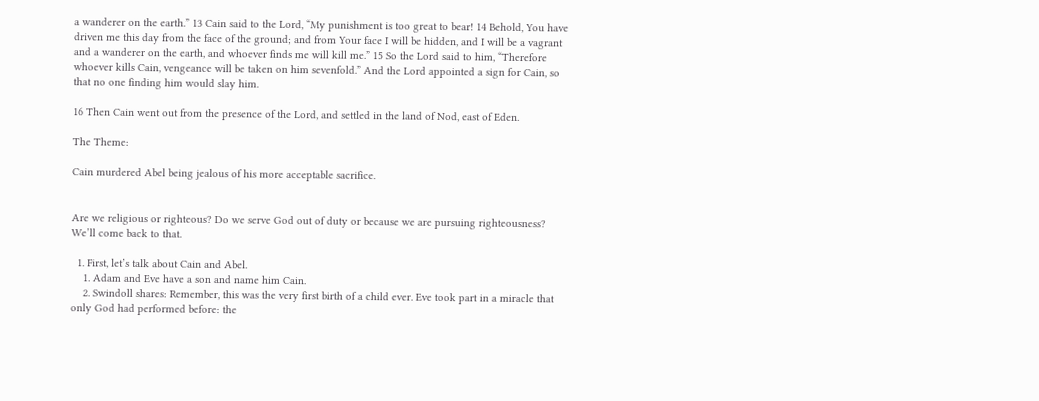a wanderer on the earth.” 13 Cain said to the Lord, “My punishment is too great to bear! 14 Behold, You have driven me this day from the face of the ground; and from Your face I will be hidden, and I will be a vagrant and a wanderer on the earth, and whoever finds me will kill me.” 15 So the Lord said to him, “Therefore whoever kills Cain, vengeance will be taken on him sevenfold.” And the Lord appointed a sign for Cain, so that no one finding him would slay him.

16 Then Cain went out from the presence of the Lord, and settled in the land of Nod, east of Eden.

The Theme:

Cain murdered Abel being jealous of his more acceptable sacrifice.


Are we religious or righteous? Do we serve God out of duty or because we are pursuing righteousness? We’ll come back to that.

  1. First, let’s talk about Cain and Abel.
    1. Adam and Eve have a son and name him Cain.
    2. Swindoll shares: Remember, this was the very first birth of a child ever. Eve took part in a miracle that only God had performed before: the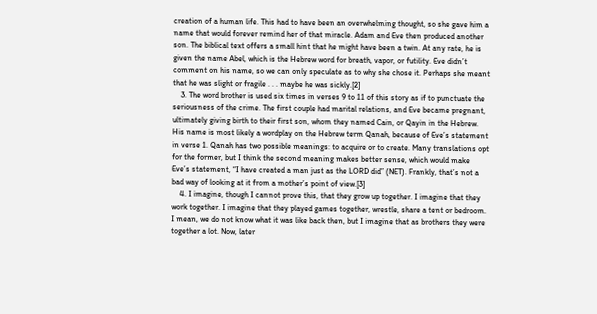creation of a human life. This had to have been an overwhelming thought, so she gave him a name that would forever remind her of that miracle. Adam and Eve then produced another son. The biblical text offers a small hint that he might have been a twin. At any rate, he is given the name Abel, which is the Hebrew word for breath, vapor, or futility. Eve didn’t comment on his name, so we can only speculate as to why she chose it. Perhaps she meant that he was slight or fragile . . . maybe he was sickly.[2]
    3. The word brother is used six times in verses 9 to 11 of this story as if to punctuate the seriousness of the crime. The first couple had marital relations, and Eve became pregnant, ultimately giving birth to their first son, whom they named Cain, or Qayin in the Hebrew. His name is most likely a wordplay on the Hebrew term Qanah, because of Eve’s statement in verse 1. Qanah has two possible meanings: to acquire or to create. Many translations opt for the former, but I think the second meaning makes better sense, which would make Eve’s statement, “I have created a man just as the LORD did” (NET). Frankly, that’s not a bad way of looking at it from a mother’s point of view.[3]
    4. I imagine, though I cannot prove this, that they grow up together. I imagine that they work together. I imagine that they played games together, wrestle, share a tent or bedroom. I mean, we do not know what it was like back then, but I imagine that as brothers they were together a lot. Now, later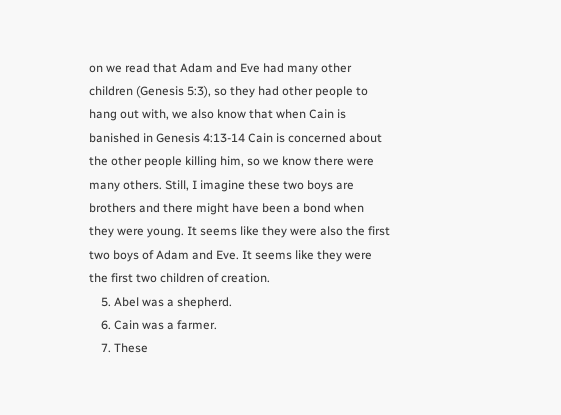on we read that Adam and Eve had many other children (Genesis 5:3), so they had other people to hang out with, we also know that when Cain is banished in Genesis 4:13-14 Cain is concerned about the other people killing him, so we know there were many others. Still, I imagine these two boys are brothers and there might have been a bond when they were young. It seems like they were also the first two boys of Adam and Eve. It seems like they were the first two children of creation.
    5. Abel was a shepherd.
    6. Cain was a farmer.
    7. These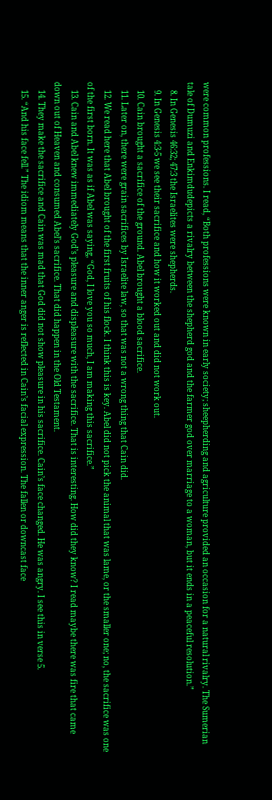were common professions. I read, “Both professions were known in early society; sheepherding and agriculture provided an occasion for a natural rivalry. The Sumerian tale of Dumuzi and Enkimdudepicts a rivalry between the shepherd god and the farmer god over marriage to a woman, but it ends in a peaceful resolution.”
    8. In Genesis 46:32; 47:3 the Israelites were shepherds.
    9. In Genesis 4:3-5 we see their sacrifice and how it worked out and did not work out.
    10. Cain brought a sacrifice of the ground. Abel brought a blood sacrifice.
    11. Later on, there were grain sacrifices by Israelite law, so that was not a wrong thing that Cain did.
    12. We read here that Abel brought of the first fruits of his flock. I think this is key. Abel did not pick the animal that was lame, or the smaller one; no, the sacrifice was one of the first born. It was as if Abel was saying, “God, I love you so much, I am making this sacrifice.”
    13. Cain and Abel knew immediately God’s pleasure and displeasure with the sacrifice. That is interesting. How did they know? I read maybe there was fire that came down out of Heaven and consumed Abel’s sacrifice. That did happen in the Old Testament.
    14. They make the sacrifice and Cain was mad that God did not show pleasure in his sacrifice. Cain’s face changed. He was angry. I see this in verse 5.
    15. “And his face fell.” The idiom means that the inner anger is reflected in Cain’s facial expression. The fallen or downcast face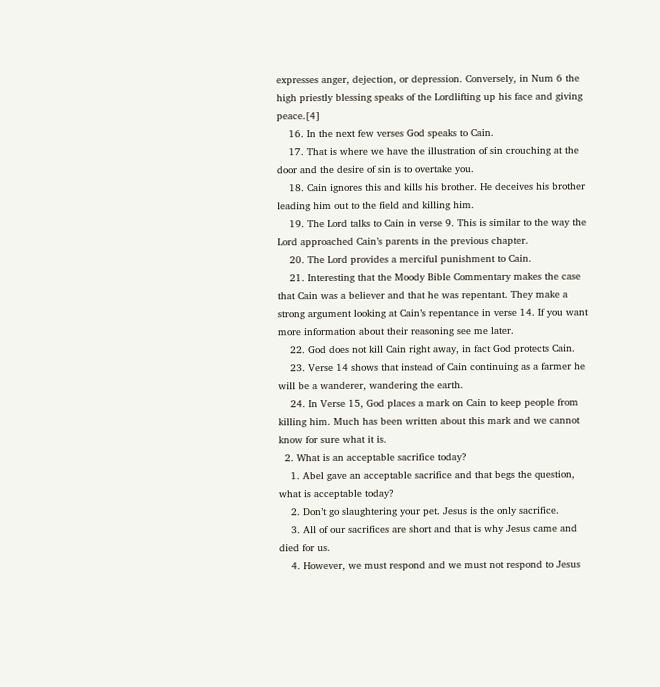expresses anger, dejection, or depression. Conversely, in Num 6 the high priestly blessing speaks of the Lordlifting up his face and giving peace.[4]
    16. In the next few verses God speaks to Cain.
    17. That is where we have the illustration of sin crouching at the door and the desire of sin is to overtake you.
    18. Cain ignores this and kills his brother. He deceives his brother leading him out to the field and killing him.
    19. The Lord talks to Cain in verse 9. This is similar to the way the Lord approached Cain’s parents in the previous chapter.
    20. The Lord provides a merciful punishment to Cain.
    21. Interesting that the Moody Bible Commentary makes the case that Cain was a believer and that he was repentant. They make a strong argument looking at Cain’s repentance in verse 14. If you want more information about their reasoning see me later.
    22. God does not kill Cain right away, in fact God protects Cain.
    23. Verse 14 shows that instead of Cain continuing as a farmer he will be a wanderer, wandering the earth.
    24. In Verse 15, God places a mark on Cain to keep people from killing him. Much has been written about this mark and we cannot know for sure what it is.
  2. What is an acceptable sacrifice today?
    1. Abel gave an acceptable sacrifice and that begs the question, what is acceptable today?
    2. Don’t go slaughtering your pet. Jesus is the only sacrifice.
    3. All of our sacrifices are short and that is why Jesus came and died for us.
    4. However, we must respond and we must not respond to Jesus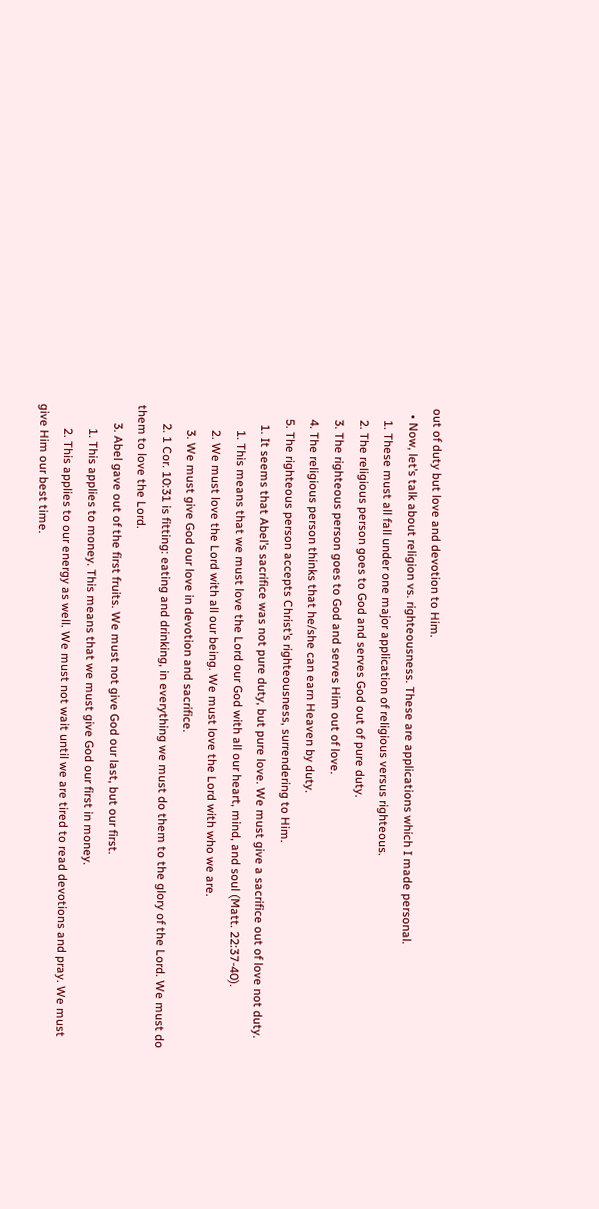out of duty but love and devotion to Him.
  • Now, let’s talk about religion vs. righteousness. These are applications which I made personal.
    1. These must all fall under one major application of religious versus righteous.
    2. The religious person goes to God and serves God out of pure duty.
    3. The righteous person goes to God and serves Him out of love.
    4. The religious person thinks that he/she can earn Heaven by duty.
    5. The righteous person accepts Christ’s righteousness, surrendering to Him.
      1. It seems that Abel’s sacrifice was not pure duty, but pure love. We must give a sacrifice out of love not duty.
        1. This means that we must love the Lord our God with all our heart, mind, and soul (Matt. 22:37-40).
        2. We must love the Lord with all our being. We must love the Lord with who we are.
        3. We must give God our love in devotion and sacrifice.
      2. 1 Cor. 10:31 is fitting: eating and drinking, in everything we must do them to the glory of the Lord. We must do them to love the Lord.
      3. Abel gave out of the first fruits. We must not give God our last, but our first.
        1. This applies to money. This means that we must give God our first in money.
        2. This applies to our energy as well. We must not wait until we are tired to read devotions and pray. We must give Him our best time.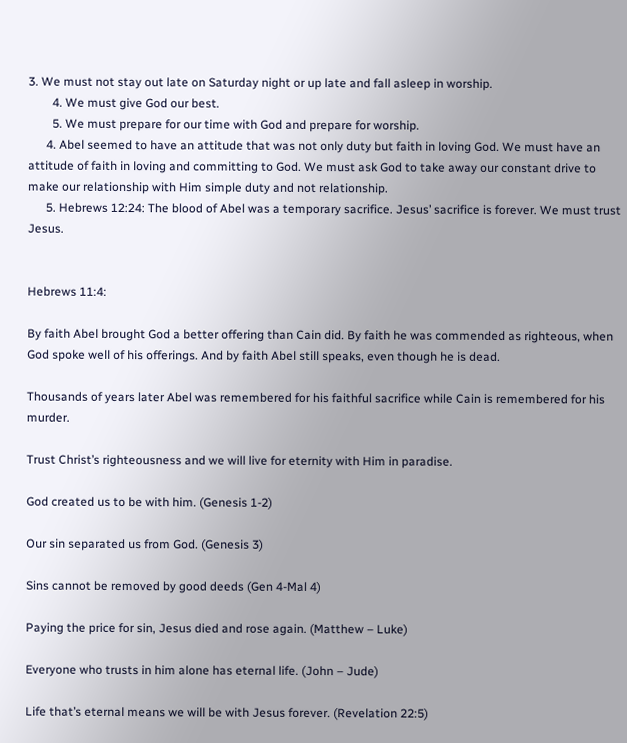3. We must not stay out late on Saturday night or up late and fall asleep in worship.
        4. We must give God our best.
        5. We must prepare for our time with God and prepare for worship.
      4. Abel seemed to have an attitude that was not only duty but faith in loving God. We must have an attitude of faith in loving and committing to God. We must ask God to take away our constant drive to make our relationship with Him simple duty and not relationship.
      5. Hebrews 12:24: The blood of Abel was a temporary sacrifice. Jesus’ sacrifice is forever. We must trust Jesus.


Hebrews 11:4:

By faith Abel brought God a better offering than Cain did. By faith he was commended as righteous, when God spoke well of his offerings. And by faith Abel still speaks, even though he is dead.

Thousands of years later Abel was remembered for his faithful sacrifice while Cain is remembered for his murder.

Trust Christ’s righteousness and we will live for eternity with Him in paradise.

God created us to be with him. (Genesis 1-2)

Our sin separated us from God. (Genesis 3)

Sins cannot be removed by good deeds (Gen 4-Mal 4)

Paying the price for sin, Jesus died and rose again. (Matthew – Luke)

Everyone who trusts in him alone has eternal life. (John – Jude)

Life that’s eternal means we will be with Jesus forever. (Revelation 22:5)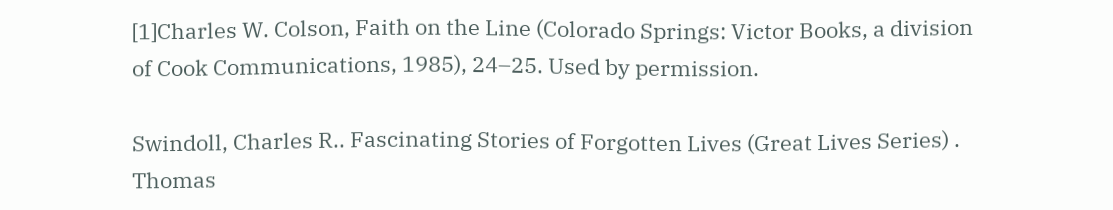[1]Charles W. Colson, Faith on the Line (Colorado Springs: Victor Books, a division of Cook Communications, 1985), 24–25. Used by permission.

Swindoll, Charles R.. Fascinating Stories of Forgotten Lives (Great Lives Series) . Thomas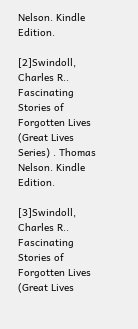Nelson. Kindle Edition.

[2]Swindoll, Charles R.. Fascinating Stories of Forgotten Lives (Great Lives Series) . Thomas Nelson. Kindle Edition.

[3]Swindoll, Charles R.. Fascinating Stories of Forgotten Lives (Great Lives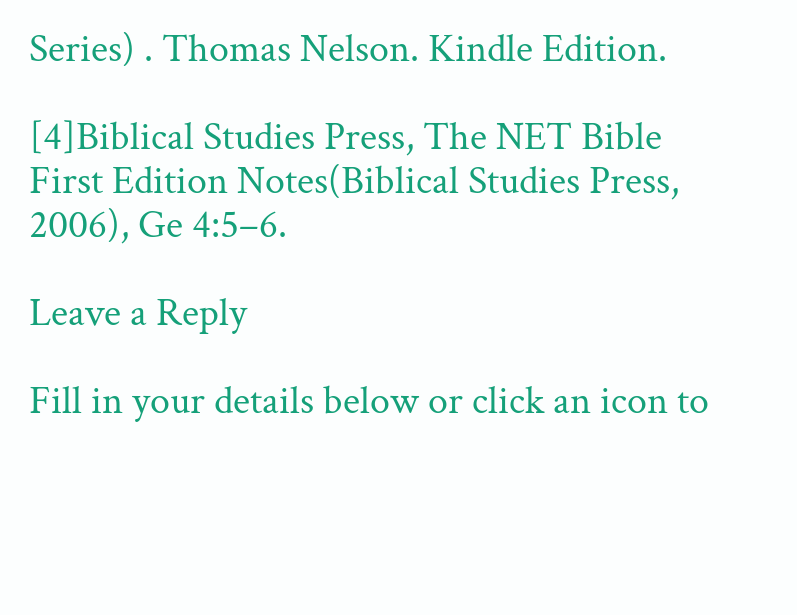Series) . Thomas Nelson. Kindle Edition.

[4]Biblical Studies Press, The NET Bible First Edition Notes(Biblical Studies Press, 2006), Ge 4:5–6.

Leave a Reply

Fill in your details below or click an icon to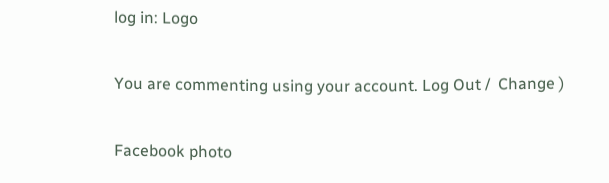log in: Logo

You are commenting using your account. Log Out /  Change )

Facebook photo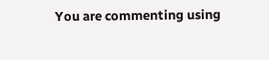You are commenting using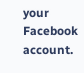your Facebook account.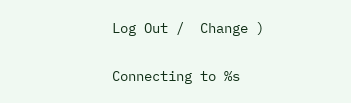Log Out /  Change )

Connecting to %s